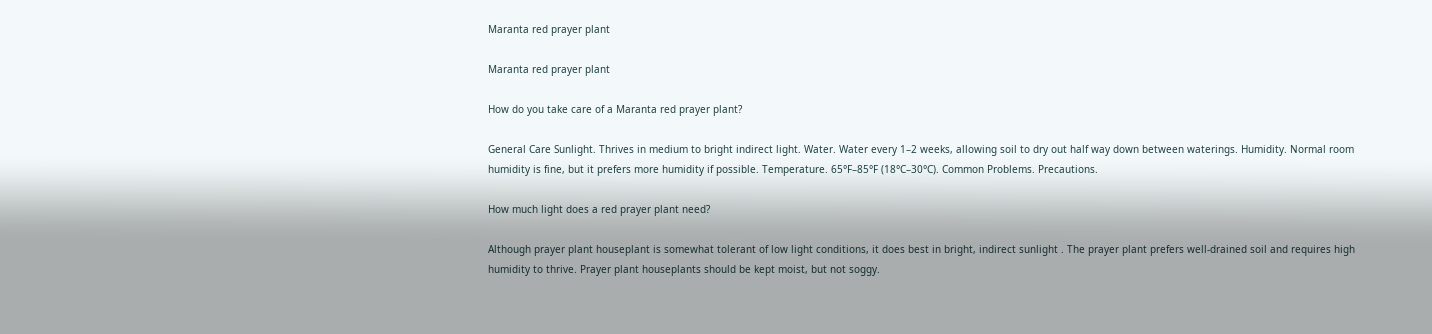Maranta red prayer plant

Maranta red prayer plant

How do you take care of a Maranta red prayer plant?

General Care Sunlight. Thrives in medium to bright indirect light. Water. Water every 1–2 weeks, allowing soil to dry out half way down between waterings. Humidity. Normal room humidity is fine, but it prefers more humidity if possible. Temperature. 65°F–85°F (18°C–30°C). Common Problems. Precautions.

How much light does a red prayer plant need?

Although prayer plant houseplant is somewhat tolerant of low light conditions, it does best in bright, indirect sunlight . The prayer plant prefers well-drained soil and requires high humidity to thrive. Prayer plant houseplants should be kept moist, but not soggy.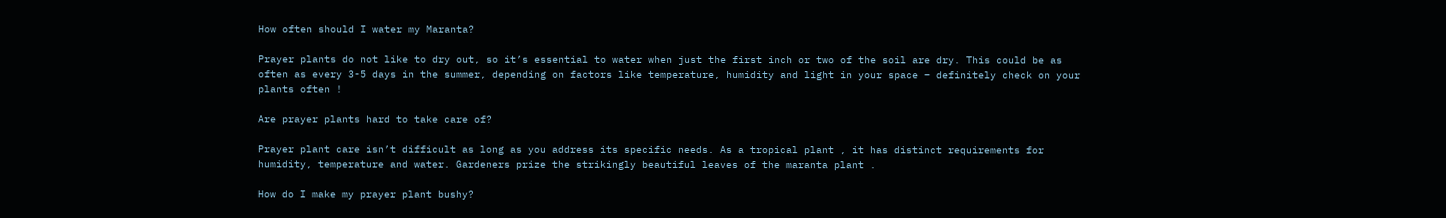How often should I water my Maranta?

Prayer plants do not like to dry out, so it’s essential to water when just the first inch or two of the soil are dry. This could be as often as every 3-5 days in the summer, depending on factors like temperature, humidity and light in your space – definitely check on your plants often !

Are prayer plants hard to take care of?

Prayer plant care isn’t difficult as long as you address its specific needs. As a tropical plant , it has distinct requirements for humidity, temperature and water. Gardeners prize the strikingly beautiful leaves of the maranta plant .

How do I make my prayer plant bushy?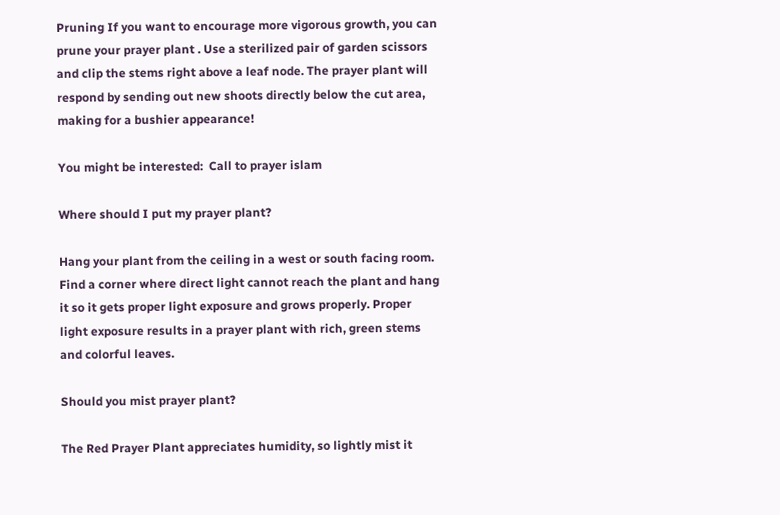Pruning If you want to encourage more vigorous growth, you can prune your prayer plant . Use a sterilized pair of garden scissors and clip the stems right above a leaf node. The prayer plant will respond by sending out new shoots directly below the cut area, making for a bushier appearance!

You might be interested:  Call to prayer islam

Where should I put my prayer plant?

Hang your plant from the ceiling in a west or south facing room. Find a corner where direct light cannot reach the plant and hang it so it gets proper light exposure and grows properly. Proper light exposure results in a prayer plant with rich, green stems and colorful leaves.

Should you mist prayer plant?

The Red Prayer Plant appreciates humidity, so lightly mist it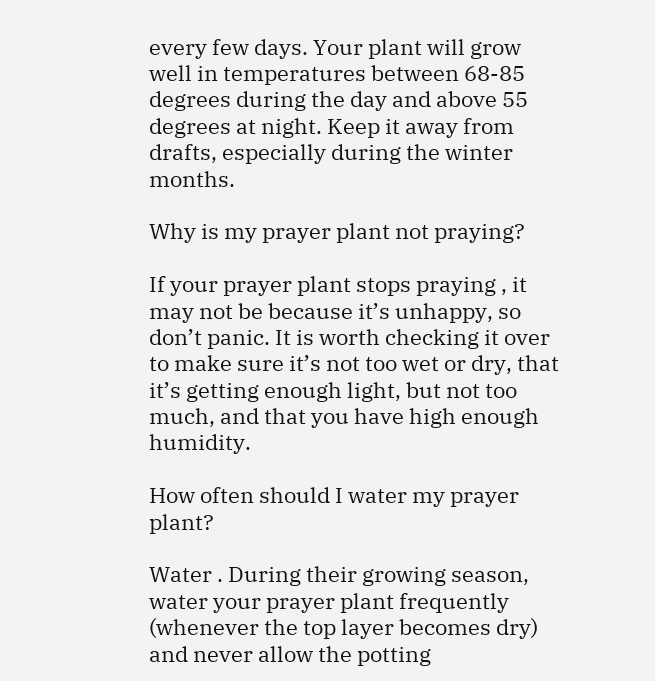every few days. Your plant will grow well in temperatures between 68-85 degrees during the day and above 55 degrees at night. Keep it away from drafts, especially during the winter months.

Why is my prayer plant not praying?

If your prayer plant stops praying , it may not be because it’s unhappy, so don’t panic. It is worth checking it over to make sure it’s not too wet or dry, that it’s getting enough light, but not too much, and that you have high enough humidity.

How often should I water my prayer plant?

Water . During their growing season, water your prayer plant frequently (whenever the top layer becomes dry) and never allow the potting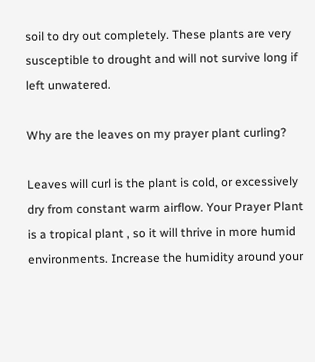soil to dry out completely. These plants are very susceptible to drought and will not survive long if left unwatered.

Why are the leaves on my prayer plant curling?

Leaves will curl is the plant is cold, or excessively dry from constant warm airflow. Your Prayer Plant is a tropical plant , so it will thrive in more humid environments. Increase the humidity around your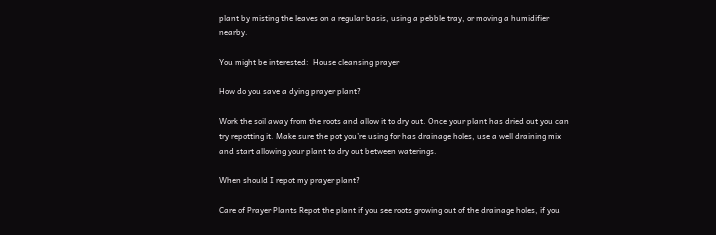plant by misting the leaves on a regular basis, using a pebble tray, or moving a humidifier nearby.

You might be interested:  House cleansing prayer

How do you save a dying prayer plant?

Work the soil away from the roots and allow it to dry out. Once your plant has dried out you can try repotting it. Make sure the pot you’re using for has drainage holes, use a well draining mix and start allowing your plant to dry out between waterings.

When should I repot my prayer plant?

Care of Prayer Plants Repot the plant if you see roots growing out of the drainage holes, if you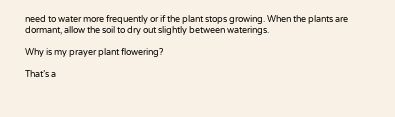need to water more frequently or if the plant stops growing. When the plants are dormant, allow the soil to dry out slightly between waterings.

Why is my prayer plant flowering?

That’s a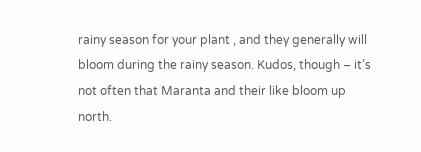rainy season for your plant , and they generally will bloom during the rainy season. Kudos, though – it’s not often that Maranta and their like bloom up north.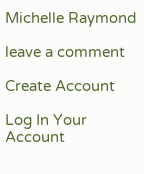Michelle Raymond

leave a comment

Create Account

Log In Your Account